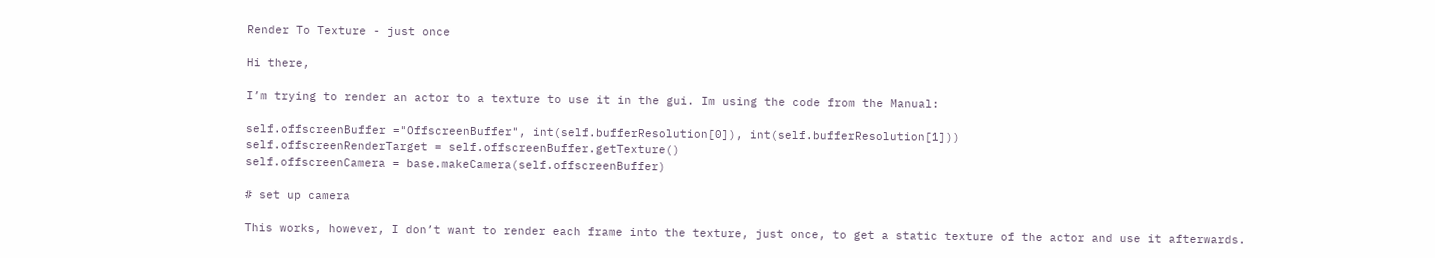Render To Texture - just once

Hi there,

I’m trying to render an actor to a texture to use it in the gui. Im using the code from the Manual:

self.offscreenBuffer ="OffscreenBuffer", int(self.bufferResolution[0]), int(self.bufferResolution[1]))
self.offscreenRenderTarget = self.offscreenBuffer.getTexture()
self.offscreenCamera = base.makeCamera(self.offscreenBuffer)

# set up camera

This works, however, I don’t want to render each frame into the texture, just once, to get a static texture of the actor and use it afterwards.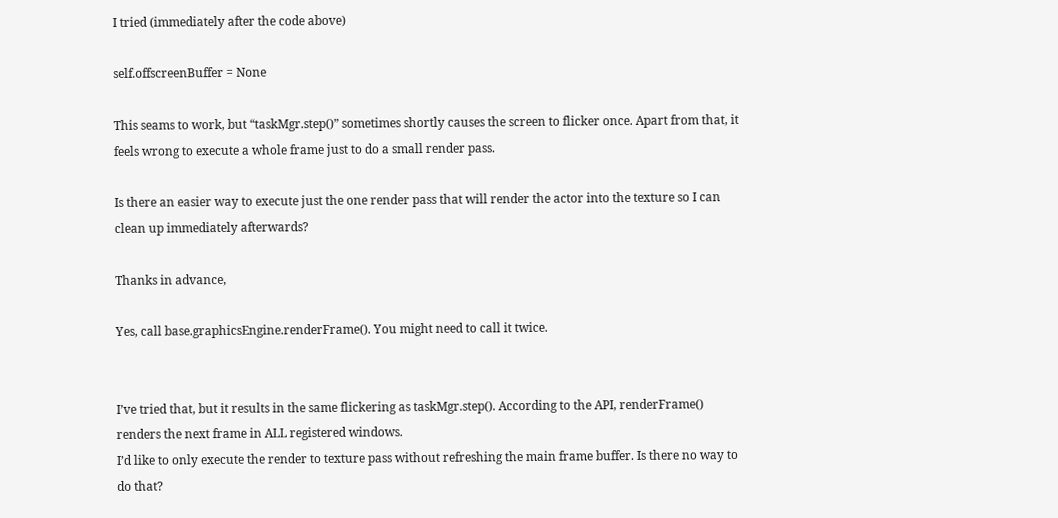I tried (immediately after the code above)

self.offscreenBuffer = None

This seams to work, but “taskMgr.step()” sometimes shortly causes the screen to flicker once. Apart from that, it feels wrong to execute a whole frame just to do a small render pass.

Is there an easier way to execute just the one render pass that will render the actor into the texture so I can clean up immediately afterwards?

Thanks in advance,

Yes, call base.graphicsEngine.renderFrame(). You might need to call it twice.


I’ve tried that, but it results in the same flickering as taskMgr.step(). According to the API, renderFrame() renders the next frame in ALL registered windows.
I’d like to only execute the render to texture pass without refreshing the main frame buffer. Is there no way to do that?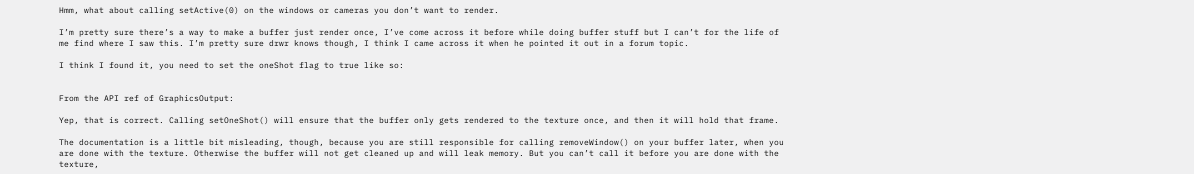Hmm, what about calling setActive(0) on the windows or cameras you don’t want to render.

I’m pretty sure there’s a way to make a buffer just render once, I’ve come across it before while doing buffer stuff but I can’t for the life of me find where I saw this. I’m pretty sure drwr knows though, I think I came across it when he pointed it out in a forum topic.

I think I found it, you need to set the oneShot flag to true like so:


From the API ref of GraphicsOutput:

Yep, that is correct. Calling setOneShot() will ensure that the buffer only gets rendered to the texture once, and then it will hold that frame.

The documentation is a little bit misleading, though, because you are still responsible for calling removeWindow() on your buffer later, when you are done with the texture. Otherwise the buffer will not get cleaned up and will leak memory. But you can’t call it before you are done with the texture,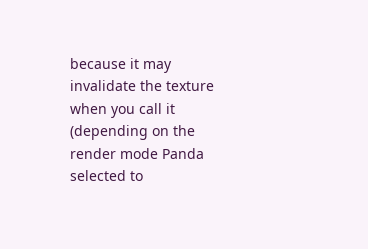because it may invalidate the texture when you call it (depending on the render mode Panda selected to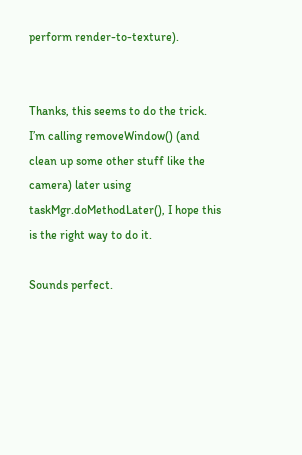perform render-to-texture).


Thanks, this seems to do the trick.
I’m calling removeWindow() (and clean up some other stuff like the camera) later using taskMgr.doMethodLater(), I hope this is the right way to do it.

Sounds perfect.